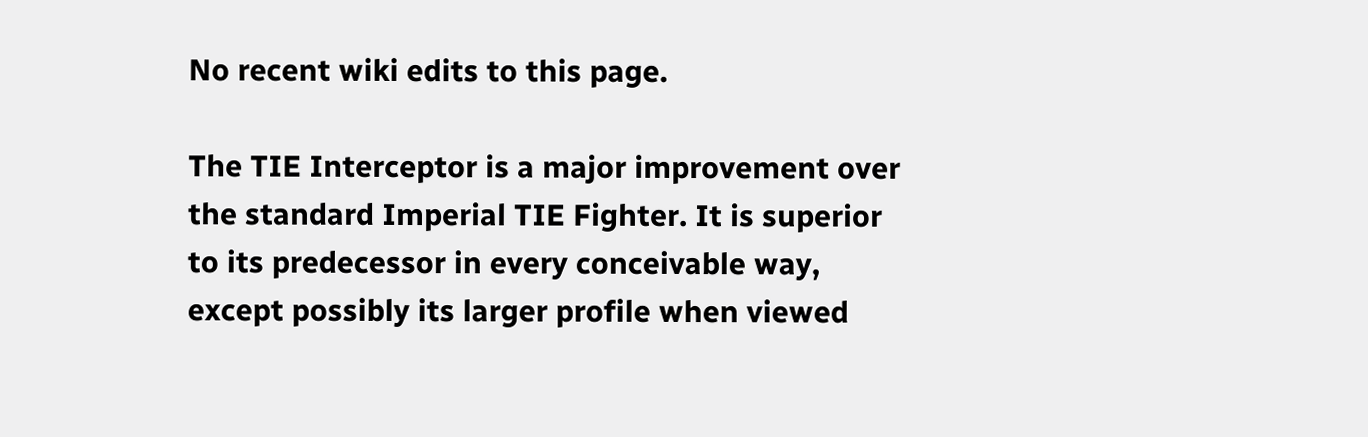No recent wiki edits to this page.

The TIE Interceptor is a major improvement over the standard Imperial TIE Fighter. It is superior to its predecessor in every conceivable way, except possibly its larger profile when viewed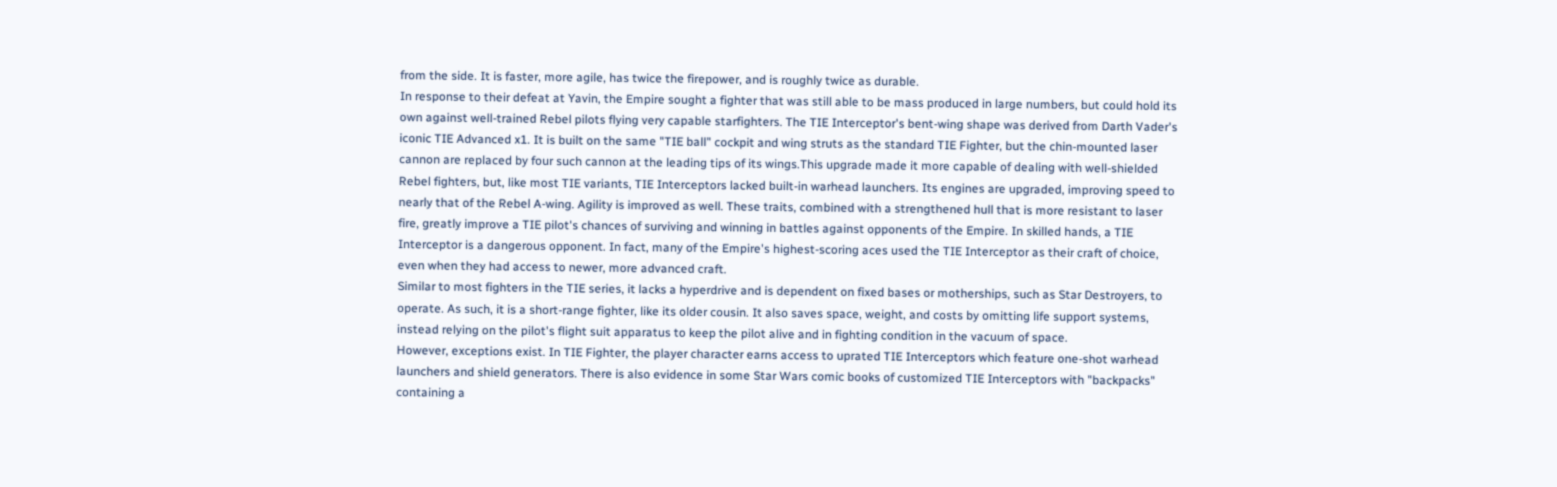from the side. It is faster, more agile, has twice the firepower, and is roughly twice as durable.
In response to their defeat at Yavin, the Empire sought a fighter that was still able to be mass produced in large numbers, but could hold its own against well-trained Rebel pilots flying very capable starfighters. The TIE Interceptor's bent-wing shape was derived from Darth Vader's iconic TIE Advanced x1. It is built on the same "TIE ball" cockpit and wing struts as the standard TIE Fighter, but the chin-mounted laser cannon are replaced by four such cannon at the leading tips of its wings.This upgrade made it more capable of dealing with well-shielded Rebel fighters, but, like most TIE variants, TIE Interceptors lacked built-in warhead launchers. Its engines are upgraded, improving speed to nearly that of the Rebel A-wing. Agility is improved as well. These traits, combined with a strengthened hull that is more resistant to laser fire, greatly improve a TIE pilot's chances of surviving and winning in battles against opponents of the Empire. In skilled hands, a TIE Interceptor is a dangerous opponent. In fact, many of the Empire's highest-scoring aces used the TIE Interceptor as their craft of choice, even when they had access to newer, more advanced craft.
Similar to most fighters in the TIE series, it lacks a hyperdrive and is dependent on fixed bases or motherships, such as Star Destroyers, to operate. As such, it is a short-range fighter, like its older cousin. It also saves space, weight, and costs by omitting life support systems, instead relying on the pilot's flight suit apparatus to keep the pilot alive and in fighting condition in the vacuum of space.
However, exceptions exist. In TIE Fighter, the player character earns access to uprated TIE Interceptors which feature one-shot warhead launchers and shield generators. There is also evidence in some Star Wars comic books of customized TIE Interceptors with "backpacks" containing a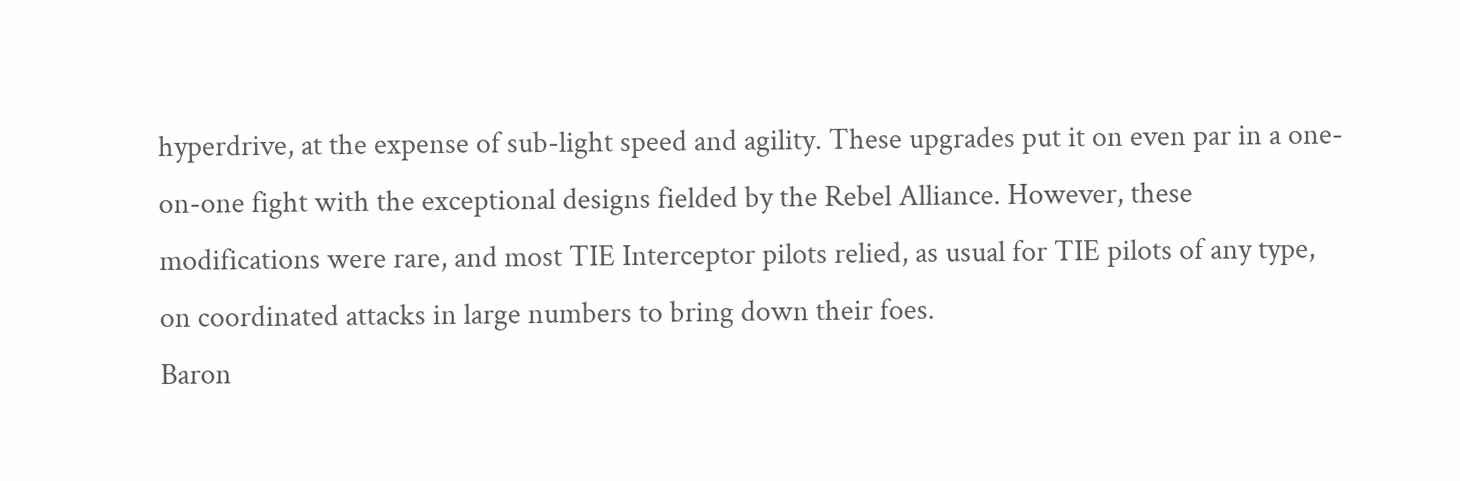hyperdrive, at the expense of sub-light speed and agility. These upgrades put it on even par in a one-on-one fight with the exceptional designs fielded by the Rebel Alliance. However, these modifications were rare, and most TIE Interceptor pilots relied, as usual for TIE pilots of any type, on coordinated attacks in large numbers to bring down their foes.
Baron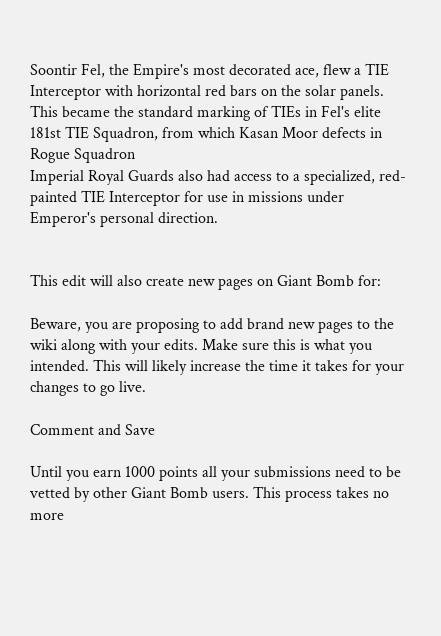Soontir Fel, the Empire's most decorated ace, flew a TIE Interceptor with horizontal red bars on the solar panels. This became the standard marking of TIEs in Fel's elite 181st TIE Squadron, from which Kasan Moor defects in Rogue Squadron
Imperial Royal Guards also had access to a specialized, red-painted TIE Interceptor for use in missions under Emperor's personal direction.


This edit will also create new pages on Giant Bomb for:

Beware, you are proposing to add brand new pages to the wiki along with your edits. Make sure this is what you intended. This will likely increase the time it takes for your changes to go live.

Comment and Save

Until you earn 1000 points all your submissions need to be vetted by other Giant Bomb users. This process takes no more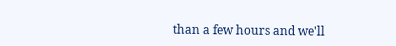than a few hours and we'll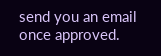send you an email once approved.